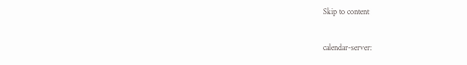Skip to content

calendar-server: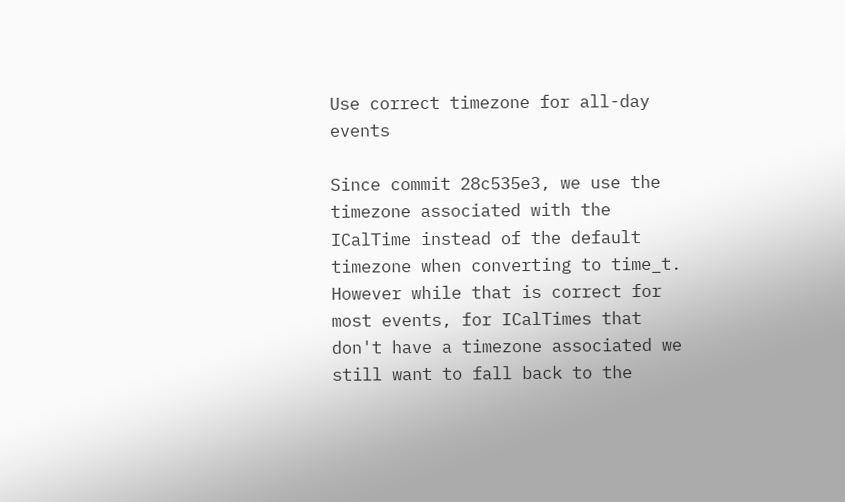Use correct timezone for all-day events

Since commit 28c535e3, we use the timezone associated with the ICalTime instead of the default timezone when converting to time_t. However while that is correct for most events, for ICalTimes that don't have a timezone associated we still want to fall back to the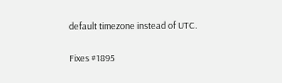default timezone instead of UTC.

Fixes #1895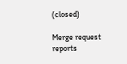(closed)

Merge request reports